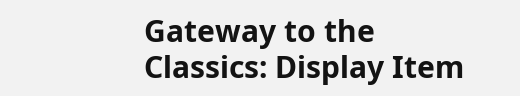Gateway to the Classics: Display Item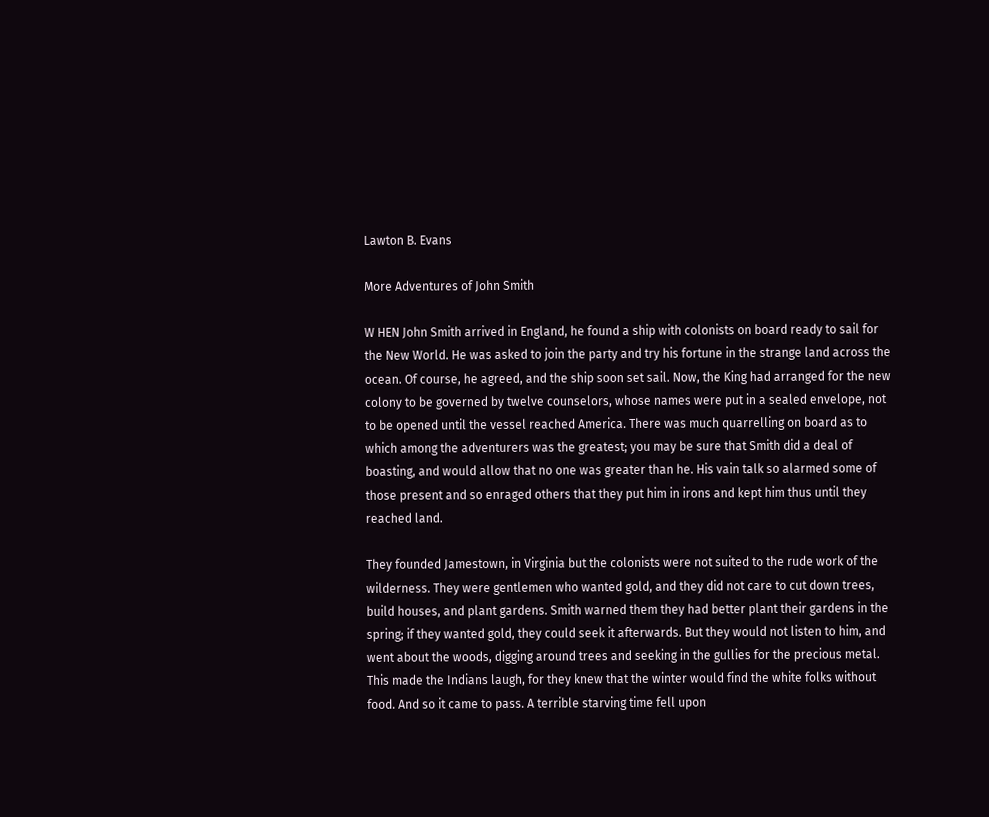Lawton B. Evans

More Adventures of John Smith

W HEN John Smith arrived in England, he found a ship with colonists on board ready to sail for the New World. He was asked to join the party and try his fortune in the strange land across the ocean. Of course, he agreed, and the ship soon set sail. Now, the King had arranged for the new colony to be governed by twelve counselors, whose names were put in a sealed envelope, not to be opened until the vessel reached America. There was much quarrelling on board as to which among the adventurers was the greatest; you may be sure that Smith did a deal of boasting, and would allow that no one was greater than he. His vain talk so alarmed some of those present and so enraged others that they put him in irons and kept him thus until they reached land.

They founded Jamestown, in Virginia but the colonists were not suited to the rude work of the wilderness. They were gentlemen who wanted gold, and they did not care to cut down trees, build houses, and plant gardens. Smith warned them they had better plant their gardens in the spring; if they wanted gold, they could seek it afterwards. But they would not listen to him, and went about the woods, digging around trees and seeking in the gullies for the precious metal. This made the Indians laugh, for they knew that the winter would find the white folks without food. And so it came to pass. A terrible starving time fell upon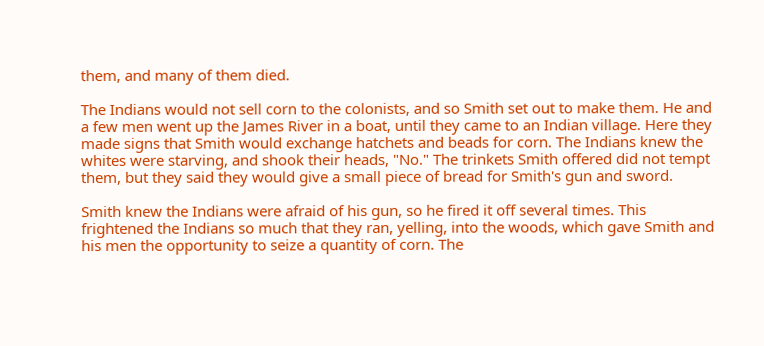them, and many of them died.

The Indians would not sell corn to the colonists, and so Smith set out to make them. He and a few men went up the James River in a boat, until they came to an Indian village. Here they made signs that Smith would exchange hatchets and beads for corn. The Indians knew the whites were starving, and shook their heads, "No." The trinkets Smith offered did not tempt them, but they said they would give a small piece of bread for Smith's gun and sword.

Smith knew the Indians were afraid of his gun, so he fired it off several times. This frightened the Indians so much that they ran, yelling, into the woods, which gave Smith and his men the opportunity to seize a quantity of corn. The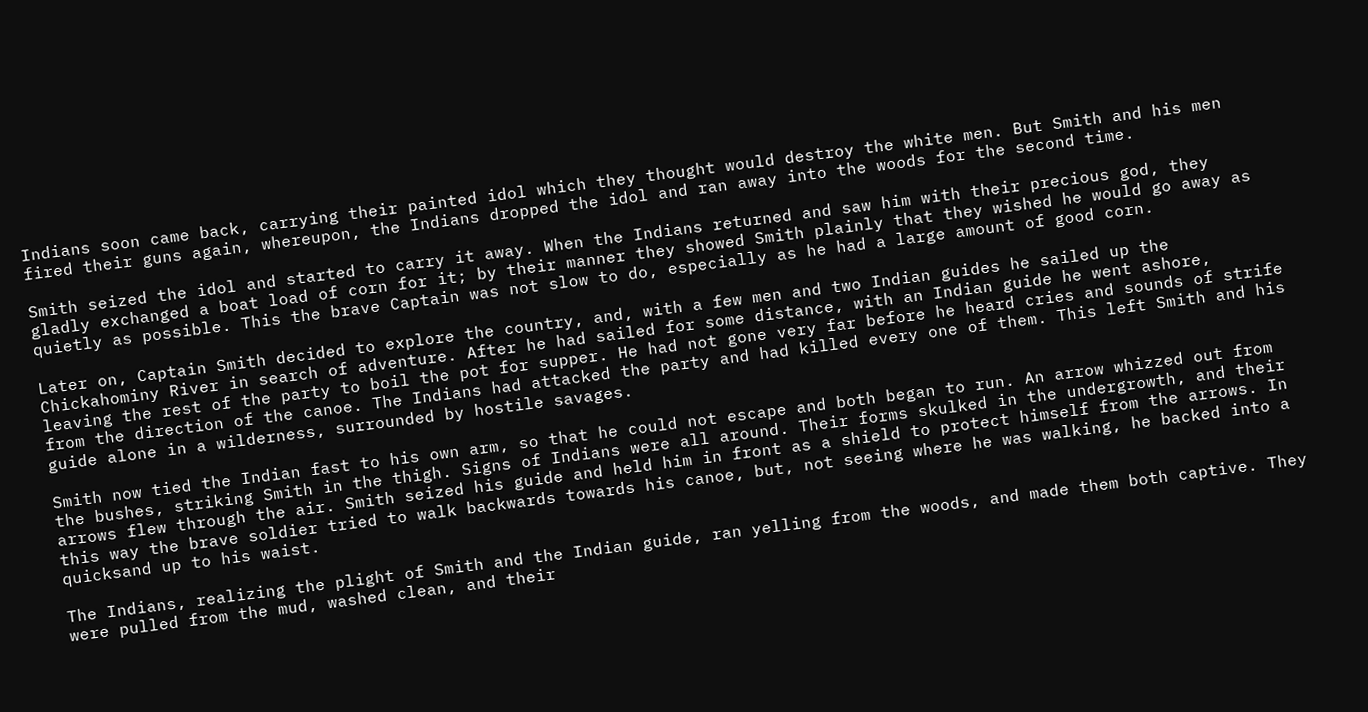Indians soon came back, carrying their painted idol which they thought would destroy the white men. But Smith and his men fired their guns again, whereupon, the Indians dropped the idol and ran away into the woods for the second time.

Smith seized the idol and started to carry it away. When the Indians returned and saw him with their precious god, they gladly exchanged a boat load of corn for it; by their manner they showed Smith plainly that they wished he would go away as quietly as possible. This the brave Captain was not slow to do, especially as he had a large amount of good corn.

Later on, Captain Smith decided to explore the country, and, with a few men and two Indian guides he sailed up the Chickahominy River in search of adventure. After he had sailed for some distance, with an Indian guide he went ashore, leaving the rest of the party to boil the pot for supper. He had not gone very far before he heard cries and sounds of strife from the direction of the canoe. The Indians had attacked the party and had killed every one of them. This left Smith and his guide alone in a wilderness, surrounded by hostile savages.

Smith now tied the Indian fast to his own arm, so that he could not escape and both began to run. An arrow whizzed out from the bushes, striking Smith in the thigh. Signs of Indians were all around. Their forms skulked in the undergrowth, and their arrows flew through the air. Smith seized his guide and held him in front as a shield to protect himself from the arrows. In this way the brave soldier tried to walk backwards towards his canoe, but, not seeing where he was walking, he backed into a quicksand up to his waist.

The Indians, realizing the plight of Smith and the Indian guide, ran yelling from the woods, and made them both captive. They were pulled from the mud, washed clean, and their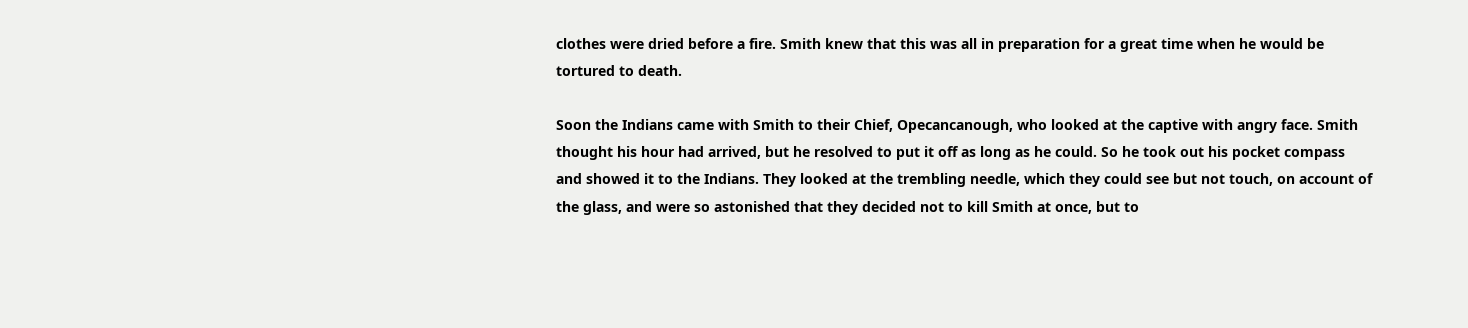clothes were dried before a fire. Smith knew that this was all in preparation for a great time when he would be tortured to death.

Soon the Indians came with Smith to their Chief, Opecancanough, who looked at the captive with angry face. Smith thought his hour had arrived, but he resolved to put it off as long as he could. So he took out his pocket compass and showed it to the Indians. They looked at the trembling needle, which they could see but not touch, on account of the glass, and were so astonished that they decided not to kill Smith at once, but to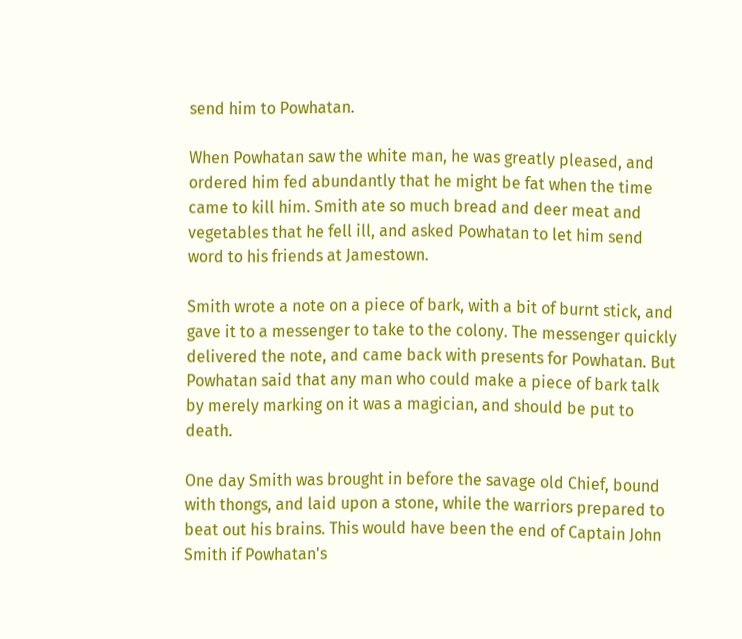send him to Powhatan.

When Powhatan saw the white man, he was greatly pleased, and ordered him fed abundantly that he might be fat when the time came to kill him. Smith ate so much bread and deer meat and vegetables that he fell ill, and asked Powhatan to let him send word to his friends at Jamestown.

Smith wrote a note on a piece of bark, with a bit of burnt stick, and gave it to a messenger to take to the colony. The messenger quickly delivered the note, and came back with presents for Powhatan. But Powhatan said that any man who could make a piece of bark talk by merely marking on it was a magician, and should be put to death.

One day Smith was brought in before the savage old Chief, bound with thongs, and laid upon a stone, while the warriors prepared to beat out his brains. This would have been the end of Captain John Smith if Powhatan's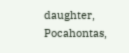daughter, Pocahontas,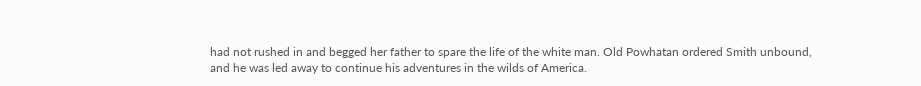had not rushed in and begged her father to spare the life of the white man. Old Powhatan ordered Smith unbound, and he was led away to continue his adventures in the wilds of America.